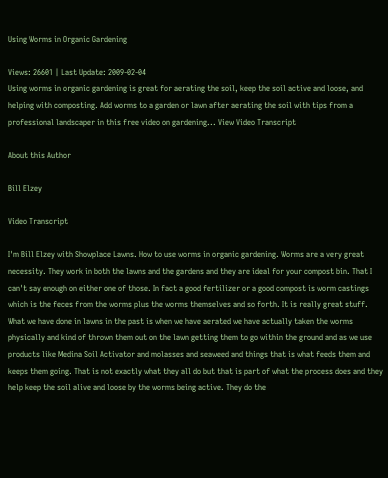Using Worms in Organic Gardening

Views: 26601 | Last Update: 2009-02-04
Using worms in organic gardening is great for aerating the soil, keep the soil active and loose, and helping with composting. Add worms to a garden or lawn after aerating the soil with tips from a professional landscaper in this free video on gardening... View Video Transcript

About this Author

Bill Elzey

Video Transcript

I'm Bill Elzey with Showplace Lawns. How to use worms in organic gardening. Worms are a very great necessity. They work in both the lawns and the gardens and they are ideal for your compost bin. That I can't say enough on either one of those. In fact a good fertilizer or a good compost is worm castings which is the feces from the worms plus the worms themselves and so forth. It is really great stuff. What we have done in lawns in the past is when we have aerated we have actually taken the worms physically and kind of thrown them out on the lawn getting them to go within the ground and as we use products like Medina Soil Activator and molasses and seaweed and things that is what feeds them and keeps them going. That is not exactly what they all do but that is part of what the process does and they help keep the soil alive and loose by the worms being active. They do the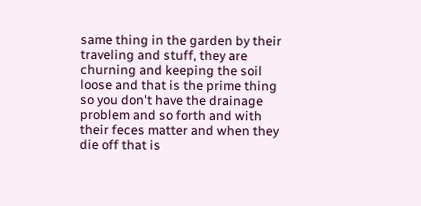same thing in the garden by their traveling and stuff, they are churning and keeping the soil loose and that is the prime thing so you don't have the drainage problem and so forth and with their feces matter and when they die off that is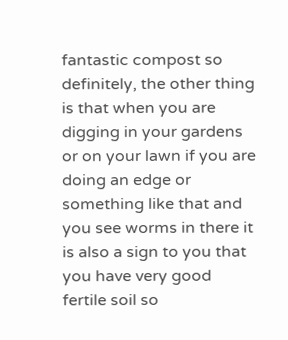fantastic compost so definitely, the other thing is that when you are digging in your gardens or on your lawn if you are doing an edge or something like that and you see worms in there it is also a sign to you that you have very good fertile soil so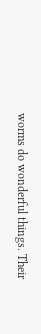worms do wonderful things. Their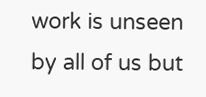work is unseen by all of us but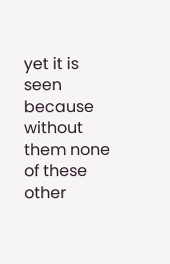yet it is seen because without them none of these other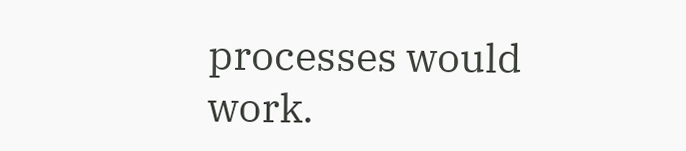processes would work.